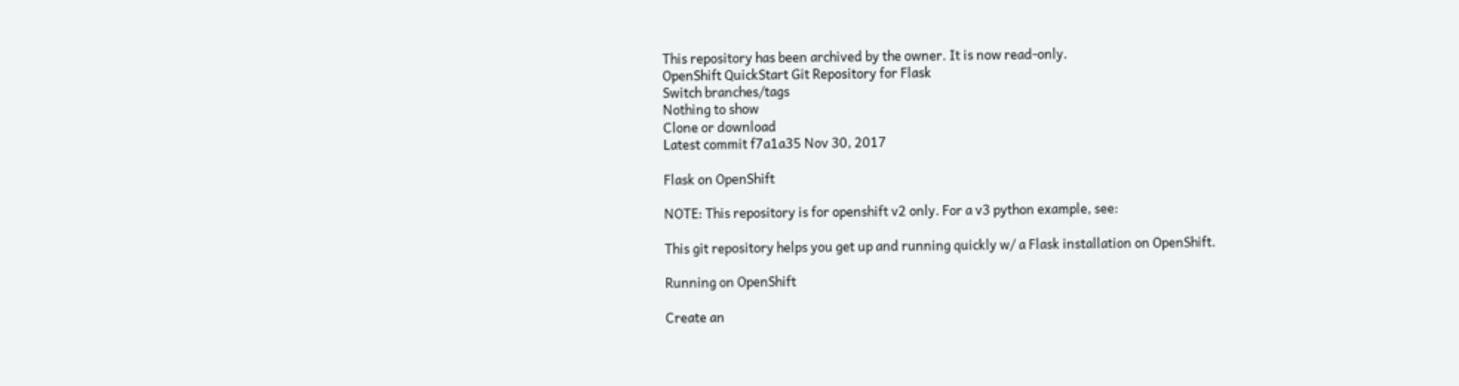This repository has been archived by the owner. It is now read-only.
OpenShift QuickStart Git Repository for Flask
Switch branches/tags
Nothing to show
Clone or download
Latest commit f7a1a35 Nov 30, 2017

Flask on OpenShift

NOTE: This repository is for openshift v2 only. For a v3 python example, see:

This git repository helps you get up and running quickly w/ a Flask installation on OpenShift.

Running on OpenShift

Create an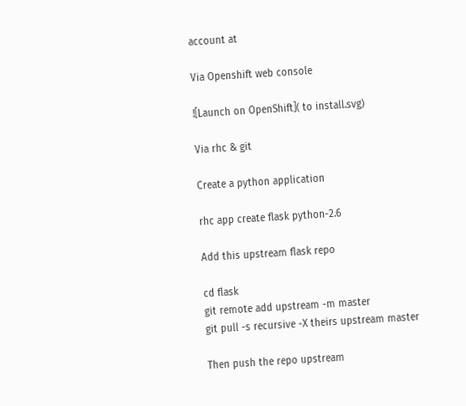account at

Via Openshift web console

![Launch on OpenShift]( to install.svg)

Via rhc & git

Create a python application

rhc app create flask python-2.6

Add this upstream flask repo

cd flask
git remote add upstream -m master
git pull -s recursive -X theirs upstream master

Then push the repo upstream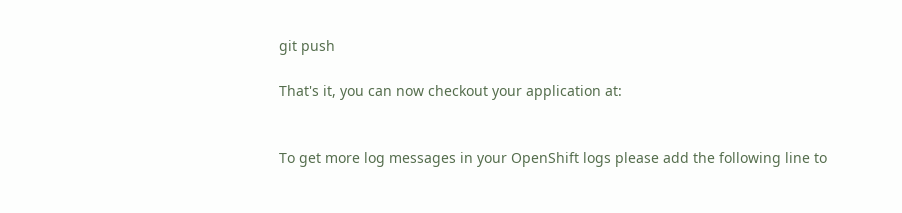git push

That's it, you can now checkout your application at:


To get more log messages in your OpenShift logs please add the following line to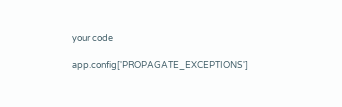your code

app.config['PROPAGATE_EXCEPTIONS']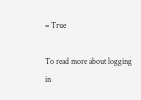= True

To read more about logging in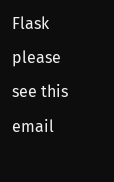Flask please see this email